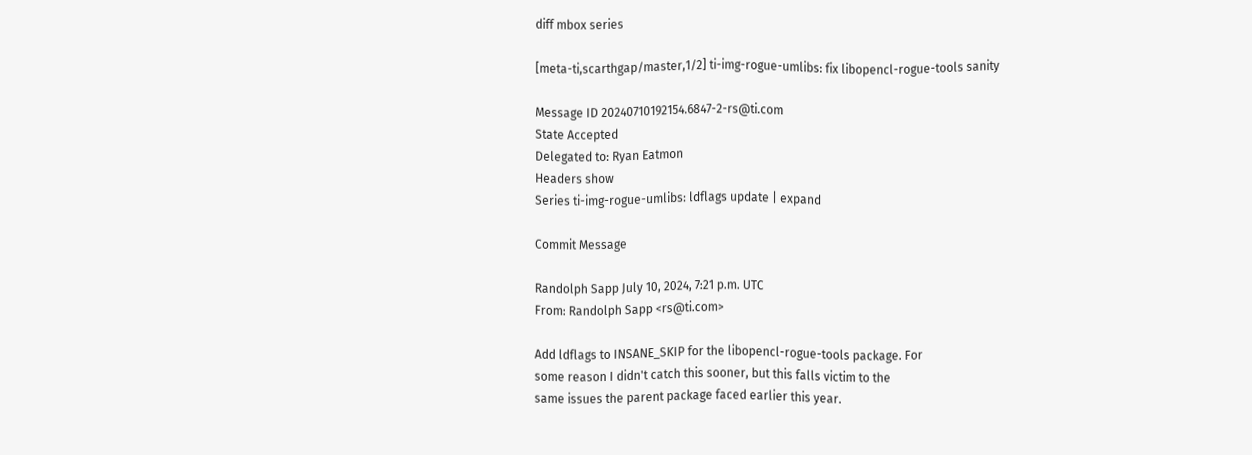diff mbox series

[meta-ti,scarthgap/master,1/2] ti-img-rogue-umlibs: fix libopencl-rogue-tools sanity

Message ID 20240710192154.6847-2-rs@ti.com
State Accepted
Delegated to: Ryan Eatmon
Headers show
Series ti-img-rogue-umlibs: ldflags update | expand

Commit Message

Randolph Sapp July 10, 2024, 7:21 p.m. UTC
From: Randolph Sapp <rs@ti.com>

Add ldflags to INSANE_SKIP for the libopencl-rogue-tools package. For
some reason I didn't catch this sooner, but this falls victim to the
same issues the parent package faced earlier this year.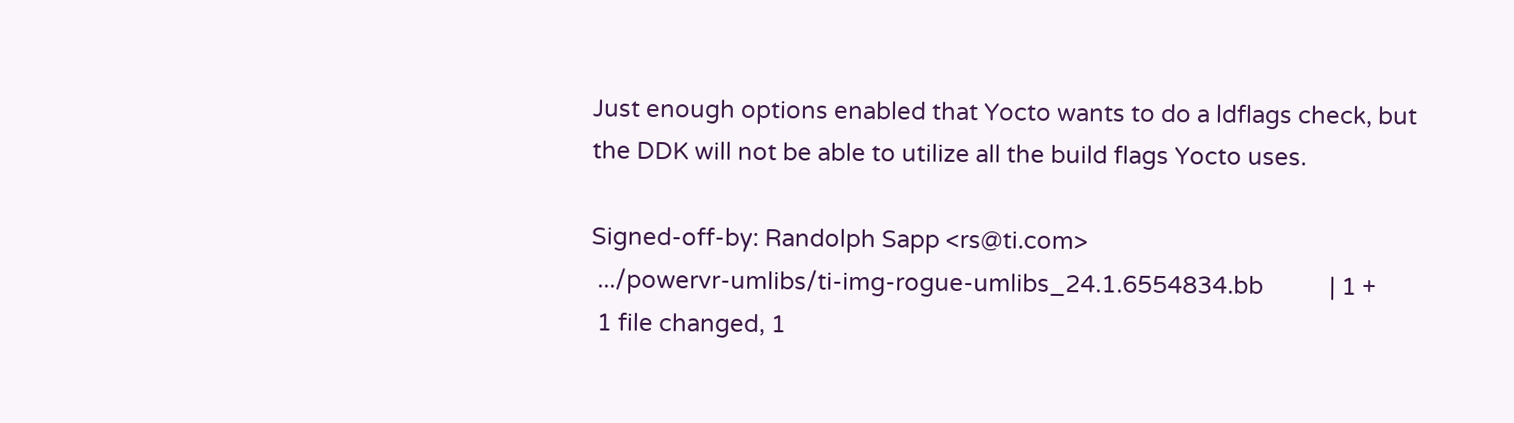Just enough options enabled that Yocto wants to do a ldflags check, but
the DDK will not be able to utilize all the build flags Yocto uses.

Signed-off-by: Randolph Sapp <rs@ti.com>
 .../powervr-umlibs/ti-img-rogue-umlibs_24.1.6554834.bb           | 1 +
 1 file changed, 1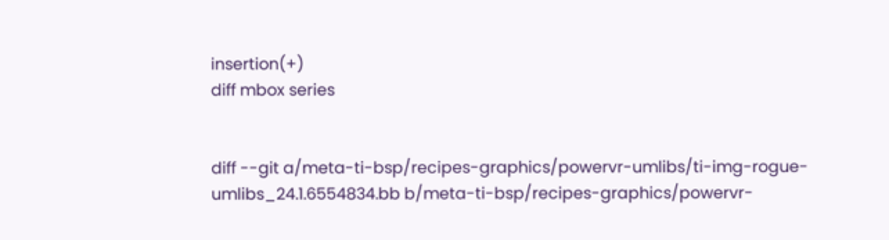insertion(+)
diff mbox series


diff --git a/meta-ti-bsp/recipes-graphics/powervr-umlibs/ti-img-rogue-umlibs_24.1.6554834.bb b/meta-ti-bsp/recipes-graphics/powervr-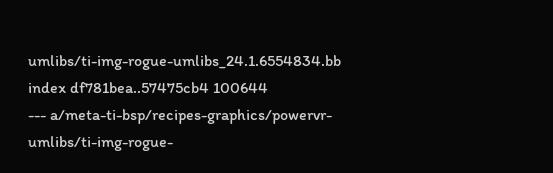umlibs/ti-img-rogue-umlibs_24.1.6554834.bb
index df781bea..57475cb4 100644
--- a/meta-ti-bsp/recipes-graphics/powervr-umlibs/ti-img-rogue-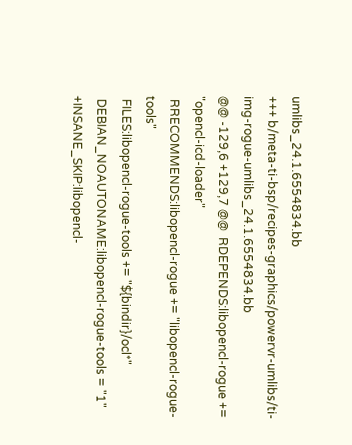umlibs_24.1.6554834.bb
+++ b/meta-ti-bsp/recipes-graphics/powervr-umlibs/ti-img-rogue-umlibs_24.1.6554834.bb
@@ -129,6 +129,7 @@  RDEPENDS:libopencl-rogue += "opencl-icd-loader"
 RRECOMMENDS:libopencl-rogue += "libopencl-rogue-tools"
 FILES:libopencl-rogue-tools += "${bindir}/ocl*"
 DEBIAN_NOAUTONAME:libopencl-rogue-tools = "1"
+INSANE_SKIP:libopencl-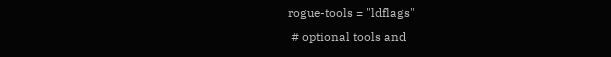rogue-tools = "ldflags"
 # optional tools and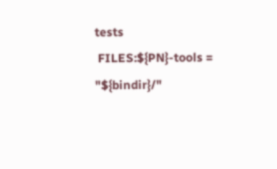tests
 FILES:${PN}-tools = "${bindir}/"